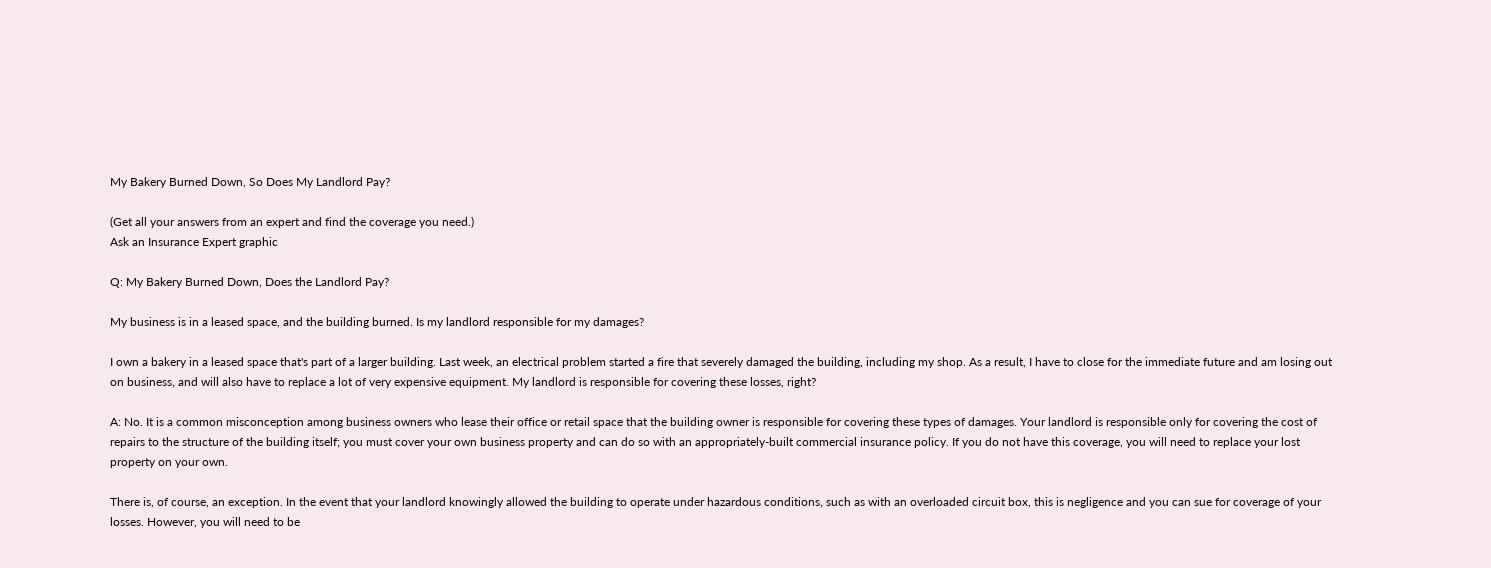My Bakery Burned Down, So Does My Landlord Pay?

(Get all your answers from an expert and find the coverage you need.)
Ask an Insurance Expert graphic

Q: My Bakery Burned Down, Does the Landlord Pay?

My business is in a leased space, and the building burned. Is my landlord responsible for my damages?

I own a bakery in a leased space that's part of a larger building. Last week, an electrical problem started a fire that severely damaged the building, including my shop. As a result, I have to close for the immediate future and am losing out on business, and will also have to replace a lot of very expensive equipment. My landlord is responsible for covering these losses, right?

A: No. It is a common misconception among business owners who lease their office or retail space that the building owner is responsible for covering these types of damages. Your landlord is responsible only for covering the cost of repairs to the structure of the building itself; you must cover your own business property and can do so with an appropriately-built commercial insurance policy. If you do not have this coverage, you will need to replace your lost property on your own.

There is, of course, an exception. In the event that your landlord knowingly allowed the building to operate under hazardous conditions, such as with an overloaded circuit box, this is negligence and you can sue for coverage of your losses. However, you will need to be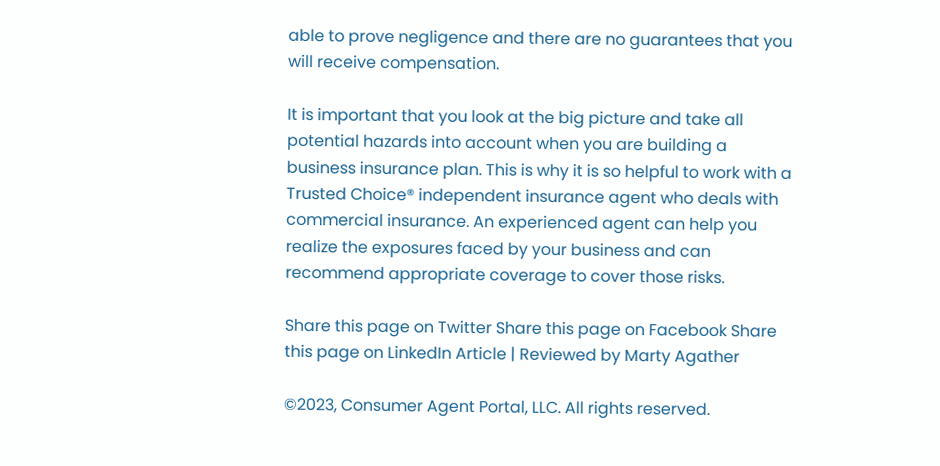able to prove negligence and there are no guarantees that you will receive compensation.

It is important that you look at the big picture and take all potential hazards into account when you are building a business insurance plan. This is why it is so helpful to work with a Trusted Choice® independent insurance agent who deals with commercial insurance. An experienced agent can help you realize the exposures faced by your business and can recommend appropriate coverage to cover those risks.

Share this page on Twitter Share this page on Facebook Share this page on LinkedIn Article | Reviewed by Marty Agather

©2023, Consumer Agent Portal, LLC. All rights reserved.